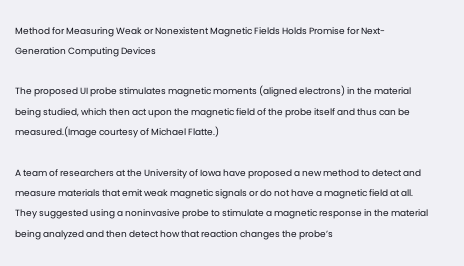Method for Measuring Weak or Nonexistent Magnetic Fields Holds Promise for Next-Generation Computing Devices

The proposed UI probe stimulates magnetic moments (aligned electrons) in the material being studied, which then act upon the magnetic field of the probe itself and thus can be measured.(Image courtesy of Michael Flatte.)

A team of researchers at the University of Iowa have proposed a new method to detect and measure materials that emit weak magnetic signals or do not have a magnetic field at all. They suggested using a noninvasive probe to stimulate a magnetic response in the material being analyzed and then detect how that reaction changes the probe’s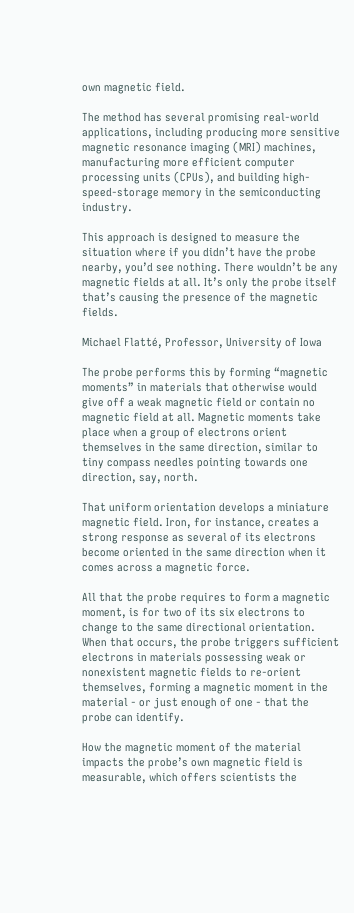own magnetic field.

The method has several promising real-world applications, including producing more sensitive magnetic resonance imaging (MRI) machines, manufacturing more efficient computer processing units (CPUs), and building high-speed-storage memory in the semiconducting industry.

This approach is designed to measure the situation where if you didn’t have the probe nearby, you’d see nothing. There wouldn’t be any magnetic fields at all. It’s only the probe itself that’s causing the presence of the magnetic fields.

Michael Flatté, Professor, University of Iowa

The probe performs this by forming “magnetic moments” in materials that otherwise would give off a weak magnetic field or contain no magnetic field at all. Magnetic moments take place when a group of electrons orient themselves in the same direction, similar to tiny compass needles pointing towards one direction, say, north.

That uniform orientation develops a miniature magnetic field. Iron, for instance, creates a strong response as several of its electrons become oriented in the same direction when it comes across a magnetic force.

All that the probe requires to form a magnetic moment, is for two of its six electrons to change to the same directional orientation. When that occurs, the probe triggers sufficient electrons in materials possessing weak or nonexistent magnetic fields to re-orient themselves, forming a magnetic moment in the material - or just enough of one - that the probe can identify.

How the magnetic moment of the material impacts the probe’s own magnetic field is measurable, which offers scientists the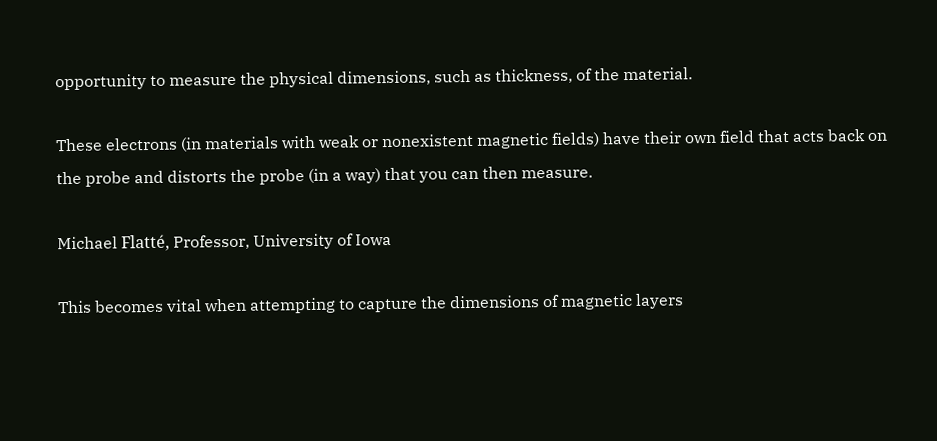opportunity to measure the physical dimensions, such as thickness, of the material.

These electrons (in materials with weak or nonexistent magnetic fields) have their own field that acts back on the probe and distorts the probe (in a way) that you can then measure.

Michael Flatté, Professor, University of Iowa

This becomes vital when attempting to capture the dimensions of magnetic layers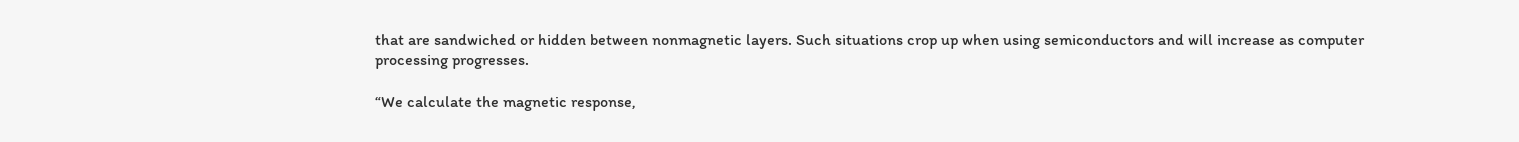that are sandwiched or hidden between nonmagnetic layers. Such situations crop up when using semiconductors and will increase as computer processing progresses.

“We calculate the magnetic response,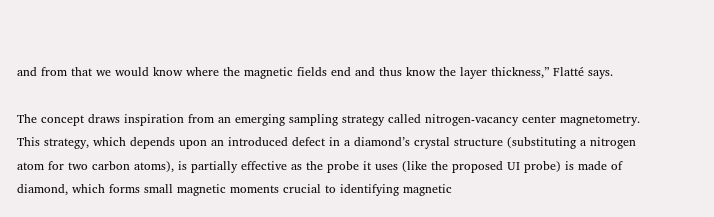and from that we would know where the magnetic fields end and thus know the layer thickness,” Flatté says.

The concept draws inspiration from an emerging sampling strategy called nitrogen-vacancy center magnetometry. This strategy, which depends upon an introduced defect in a diamond’s crystal structure (substituting a nitrogen atom for two carbon atoms), is partially effective as the probe it uses (like the proposed UI probe) is made of diamond, which forms small magnetic moments crucial to identifying magnetic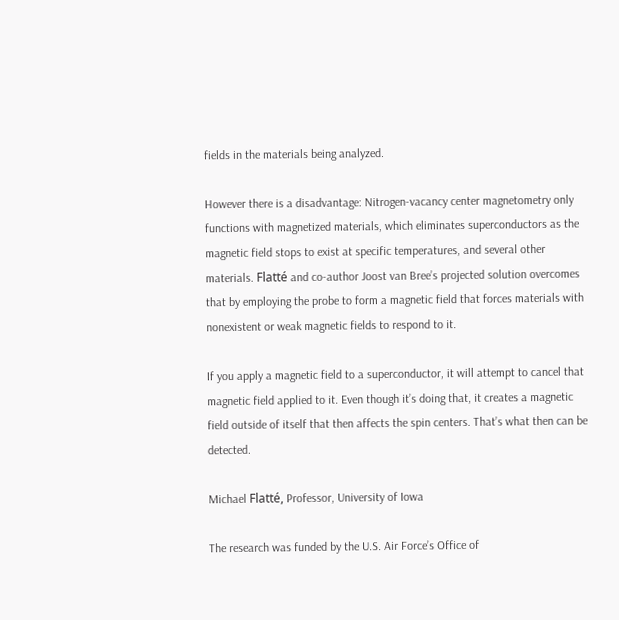fields in the materials being analyzed.

However there is a disadvantage: Nitrogen-vacancy center magnetometry only functions with magnetized materials, which eliminates superconductors as the magnetic field stops to exist at specific temperatures, and several other materials. Flatté and co-author Joost van Bree’s projected solution overcomes that by employing the probe to form a magnetic field that forces materials with nonexistent or weak magnetic fields to respond to it.

If you apply a magnetic field to a superconductor, it will attempt to cancel that magnetic field applied to it. Even though it’s doing that, it creates a magnetic field outside of itself that then affects the spin centers. That’s what then can be detected.

Michael Flatté, Professor, University of Iowa

The research was funded by the U.S. Air Force’s Office of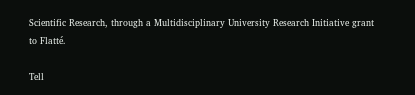Scientific Research, through a Multidisciplinary University Research Initiative grant to Flatté.

Tell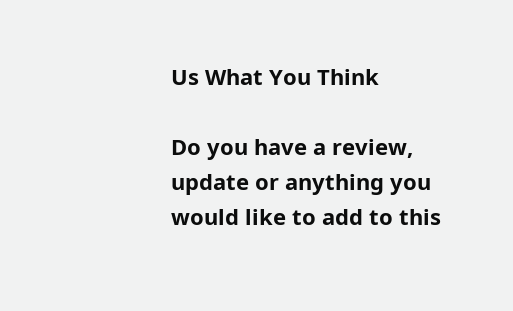Us What You Think

Do you have a review, update or anything you would like to add to this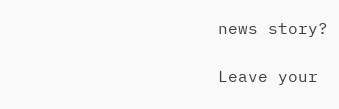news story?

Leave your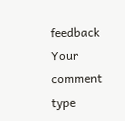feedback
Your comment type